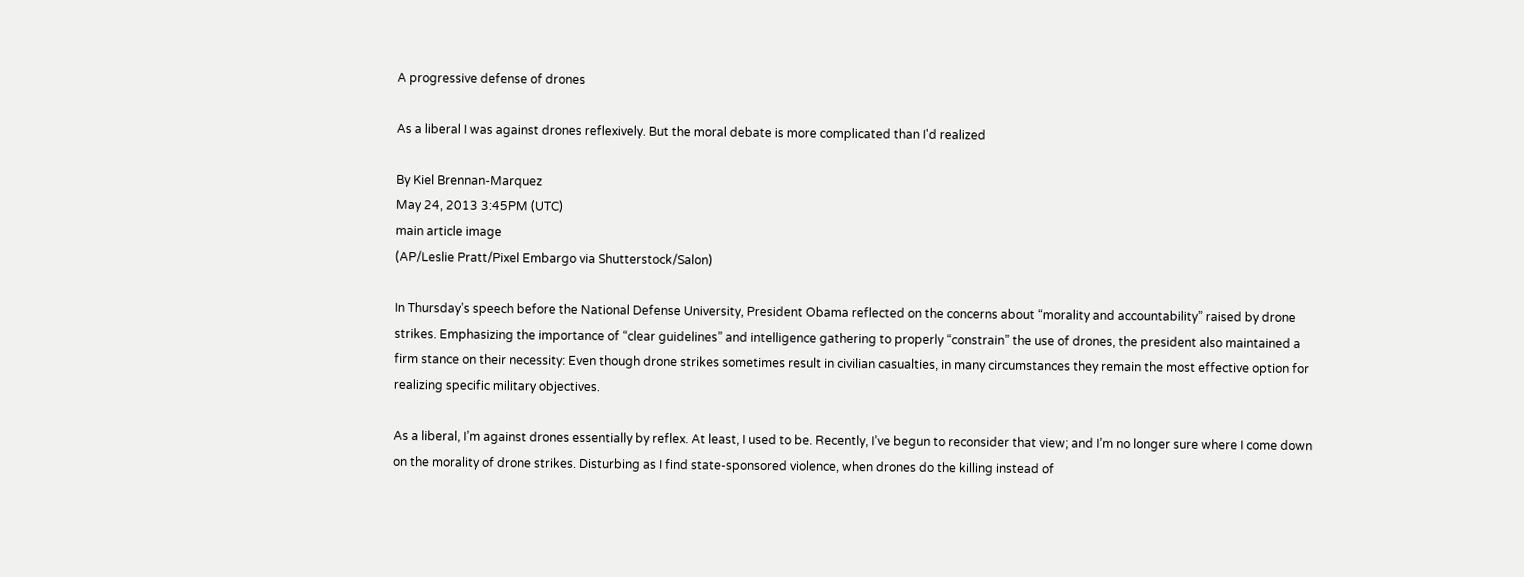A progressive defense of drones

As a liberal I was against drones reflexively. But the moral debate is more complicated than I'd realized

By Kiel Brennan-Marquez
May 24, 2013 3:45PM (UTC)
main article image
(AP/Leslie Pratt/Pixel Embargo via Shutterstock/Salon)

In Thursday’s speech before the National Defense University, President Obama reflected on the concerns about “morality and accountability” raised by drone strikes. Emphasizing the importance of “clear guidelines” and intelligence gathering to properly “constrain” the use of drones, the president also maintained a firm stance on their necessity: Even though drone strikes sometimes result in civilian casualties, in many circumstances they remain the most effective option for realizing specific military objectives.

As a liberal, I’m against drones essentially by reflex. At least, I used to be. Recently, I’ve begun to reconsider that view; and I’m no longer sure where I come down on the morality of drone strikes. Disturbing as I find state-sponsored violence, when drones do the killing instead of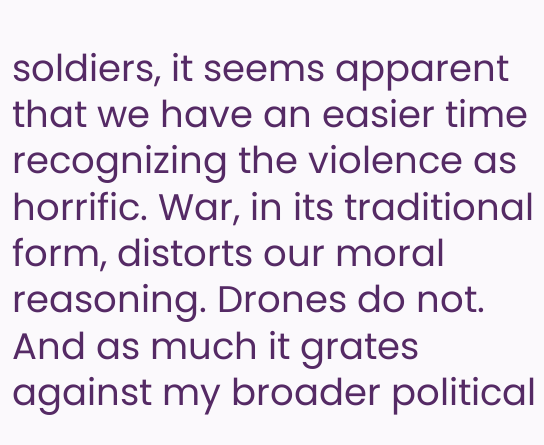soldiers, it seems apparent that we have an easier time recognizing the violence as horrific. War, in its traditional form, distorts our moral reasoning. Drones do not. And as much it grates against my broader political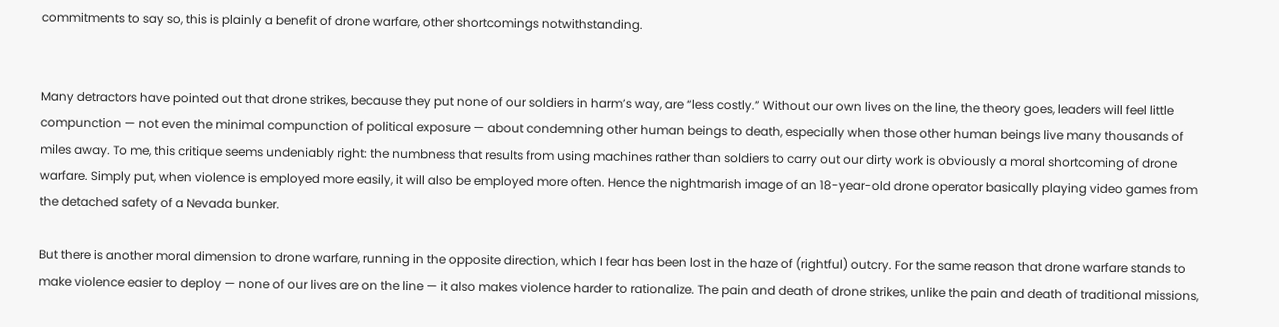commitments to say so, this is plainly a benefit of drone warfare, other shortcomings notwithstanding.


Many detractors have pointed out that drone strikes, because they put none of our soldiers in harm’s way, are “less costly.” Without our own lives on the line, the theory goes, leaders will feel little compunction — not even the minimal compunction of political exposure — about condemning other human beings to death, especially when those other human beings live many thousands of miles away. To me, this critique seems undeniably right: the numbness that results from using machines rather than soldiers to carry out our dirty work is obviously a moral shortcoming of drone warfare. Simply put, when violence is employed more easily, it will also be employed more often. Hence the nightmarish image of an 18-year-old drone operator basically playing video games from the detached safety of a Nevada bunker.

But there is another moral dimension to drone warfare, running in the opposite direction, which I fear has been lost in the haze of (rightful) outcry. For the same reason that drone warfare stands to make violence easier to deploy — none of our lives are on the line — it also makes violence harder to rationalize. The pain and death of drone strikes, unlike the pain and death of traditional missions,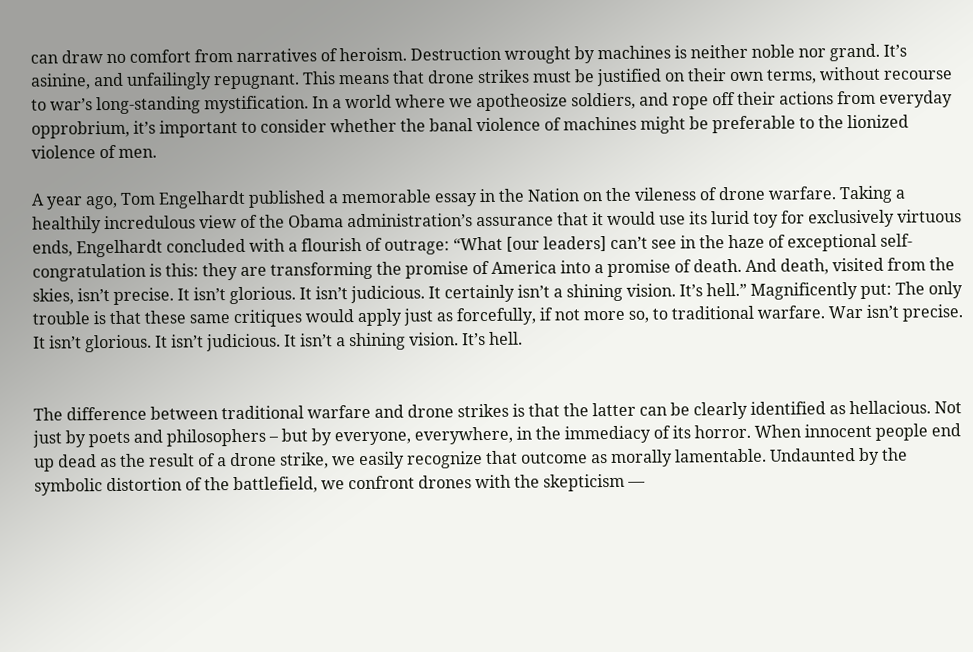can draw no comfort from narratives of heroism. Destruction wrought by machines is neither noble nor grand. It’s asinine, and unfailingly repugnant. This means that drone strikes must be justified on their own terms, without recourse to war’s long-standing mystification. In a world where we apotheosize soldiers, and rope off their actions from everyday opprobrium, it’s important to consider whether the banal violence of machines might be preferable to the lionized violence of men.

A year ago, Tom Engelhardt published a memorable essay in the Nation on the vileness of drone warfare. Taking a healthily incredulous view of the Obama administration’s assurance that it would use its lurid toy for exclusively virtuous ends, Engelhardt concluded with a flourish of outrage: “What [our leaders] can’t see in the haze of exceptional self-congratulation is this: they are transforming the promise of America into a promise of death. And death, visited from the skies, isn’t precise. It isn’t glorious. It isn’t judicious. It certainly isn’t a shining vision. It’s hell.” Magnificently put: The only trouble is that these same critiques would apply just as forcefully, if not more so, to traditional warfare. War isn’t precise. It isn’t glorious. It isn’t judicious. It isn’t a shining vision. It’s hell.


The difference between traditional warfare and drone strikes is that the latter can be clearly identified as hellacious. Not just by poets and philosophers – but by everyone, everywhere, in the immediacy of its horror. When innocent people end up dead as the result of a drone strike, we easily recognize that outcome as morally lamentable. Undaunted by the symbolic distortion of the battlefield, we confront drones with the skepticism —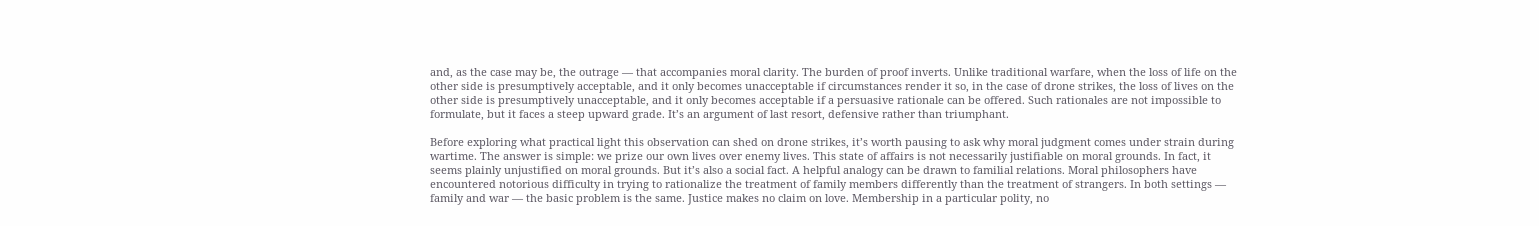and, as the case may be, the outrage — that accompanies moral clarity. The burden of proof inverts. Unlike traditional warfare, when the loss of life on the other side is presumptively acceptable, and it only becomes unacceptable if circumstances render it so, in the case of drone strikes, the loss of lives on the other side is presumptively unacceptable, and it only becomes acceptable if a persuasive rationale can be offered. Such rationales are not impossible to formulate, but it faces a steep upward grade. It’s an argument of last resort, defensive rather than triumphant.

Before exploring what practical light this observation can shed on drone strikes, it’s worth pausing to ask why moral judgment comes under strain during wartime. The answer is simple: we prize our own lives over enemy lives. This state of affairs is not necessarily justifiable on moral grounds. In fact, it seems plainly unjustified on moral grounds. But it’s also a social fact. A helpful analogy can be drawn to familial relations. Moral philosophers have encountered notorious difficulty in trying to rationalize the treatment of family members differently than the treatment of strangers. In both settings — family and war — the basic problem is the same. Justice makes no claim on love. Membership in a particular polity, no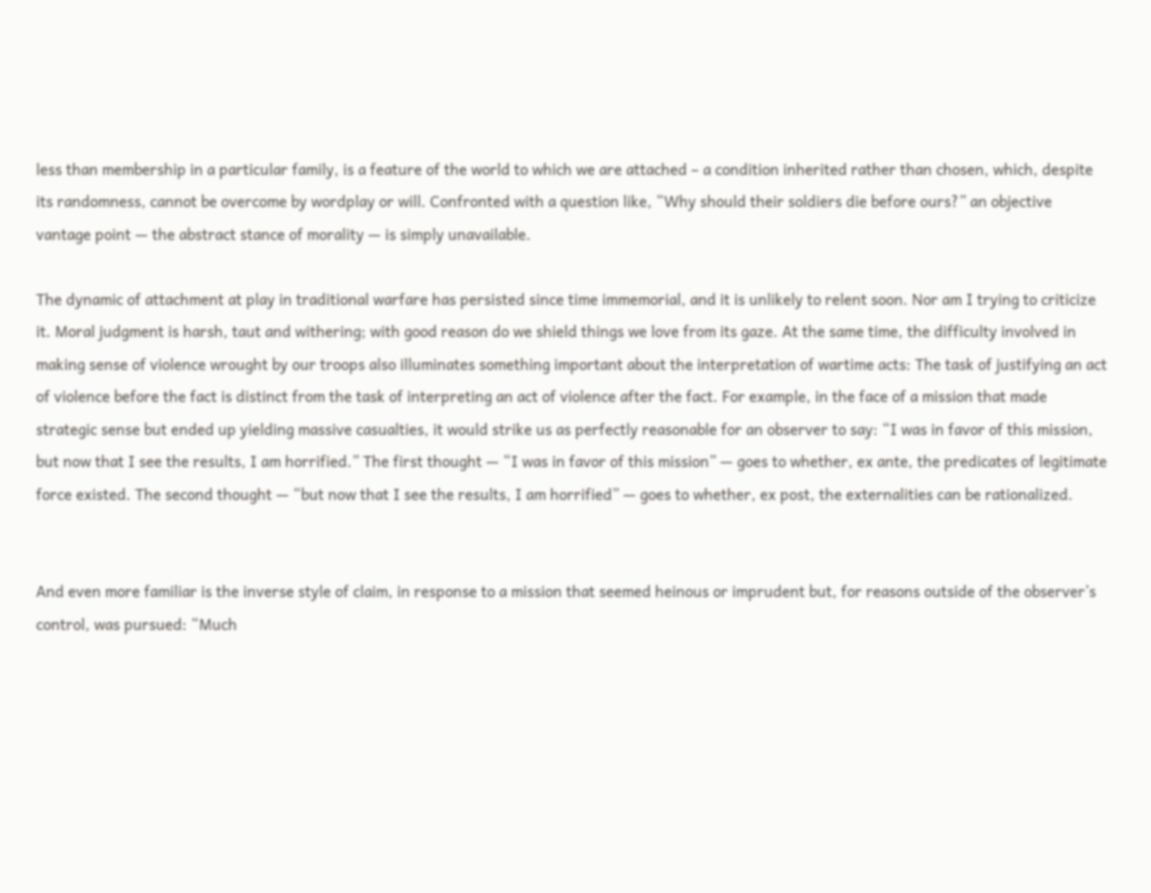less than membership in a particular family, is a feature of the world to which we are attached – a condition inherited rather than chosen, which, despite its randomness, cannot be overcome by wordplay or will. Confronted with a question like, “Why should their soldiers die before ours?” an objective vantage point — the abstract stance of morality — is simply unavailable.

The dynamic of attachment at play in traditional warfare has persisted since time immemorial, and it is unlikely to relent soon. Nor am I trying to criticize it. Moral judgment is harsh, taut and withering; with good reason do we shield things we love from its gaze. At the same time, the difficulty involved in making sense of violence wrought by our troops also illuminates something important about the interpretation of wartime acts: The task of justifying an act of violence before the fact is distinct from the task of interpreting an act of violence after the fact. For example, in the face of a mission that made strategic sense but ended up yielding massive casualties, it would strike us as perfectly reasonable for an observer to say: “I was in favor of this mission, but now that I see the results, I am horrified.” The first thought — “I was in favor of this mission” — goes to whether, ex ante, the predicates of legitimate force existed. The second thought — “but now that I see the results, I am horrified” — goes to whether, ex post, the externalities can be rationalized.


And even more familiar is the inverse style of claim, in response to a mission that seemed heinous or imprudent but, for reasons outside of the observer’s control, was pursued: “Much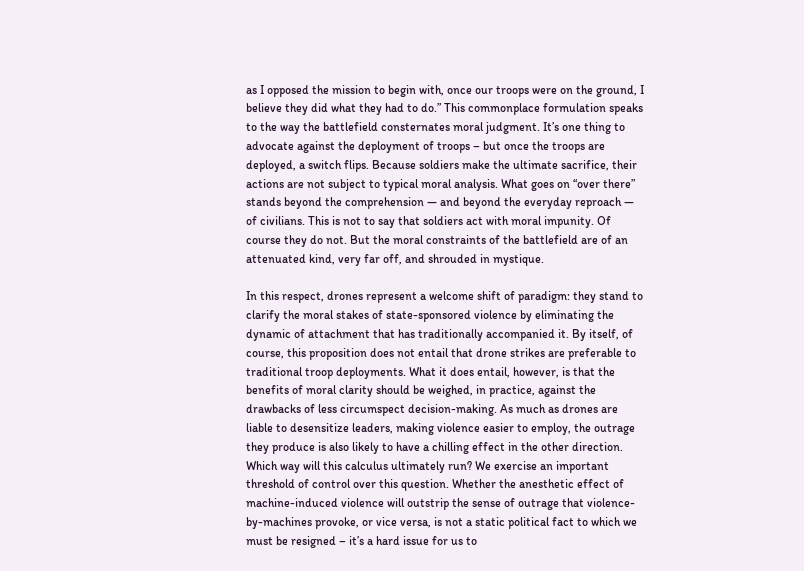as I opposed the mission to begin with, once our troops were on the ground, I believe they did what they had to do.” This commonplace formulation speaks to the way the battlefield consternates moral judgment. It’s one thing to advocate against the deployment of troops – but once the troops are deployed, a switch flips. Because soldiers make the ultimate sacrifice, their actions are not subject to typical moral analysis. What goes on “over there” stands beyond the comprehension — and beyond the everyday reproach — of civilians. This is not to say that soldiers act with moral impunity. Of course they do not. But the moral constraints of the battlefield are of an attenuated kind, very far off, and shrouded in mystique.

In this respect, drones represent a welcome shift of paradigm: they stand to clarify the moral stakes of state-sponsored violence by eliminating the dynamic of attachment that has traditionally accompanied it. By itself, of course, this proposition does not entail that drone strikes are preferable to traditional troop deployments. What it does entail, however, is that the benefits of moral clarity should be weighed, in practice, against the drawbacks of less circumspect decision-making. As much as drones are liable to desensitize leaders, making violence easier to employ, the outrage they produce is also likely to have a chilling effect in the other direction. Which way will this calculus ultimately run? We exercise an important threshold of control over this question. Whether the anesthetic effect of machine-induced violence will outstrip the sense of outrage that violence-by-machines provoke, or vice versa, is not a static political fact to which we must be resigned – it’s a hard issue for us to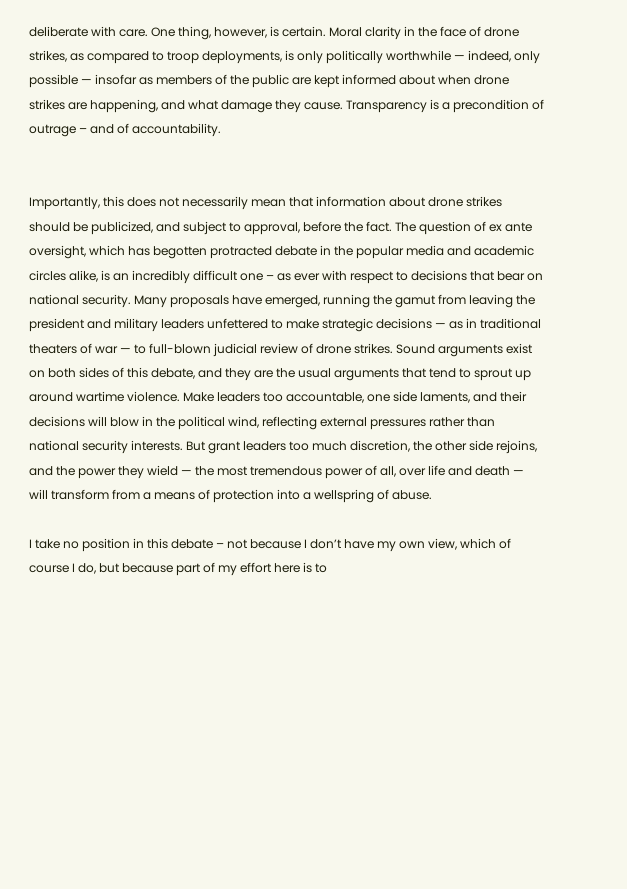deliberate with care. One thing, however, is certain. Moral clarity in the face of drone strikes, as compared to troop deployments, is only politically worthwhile — indeed, only possible — insofar as members of the public are kept informed about when drone strikes are happening, and what damage they cause. Transparency is a precondition of outrage – and of accountability.


Importantly, this does not necessarily mean that information about drone strikes should be publicized, and subject to approval, before the fact. The question of ex ante oversight, which has begotten protracted debate in the popular media and academic circles alike, is an incredibly difficult one – as ever with respect to decisions that bear on national security. Many proposals have emerged, running the gamut from leaving the president and military leaders unfettered to make strategic decisions — as in traditional theaters of war — to full-blown judicial review of drone strikes. Sound arguments exist on both sides of this debate, and they are the usual arguments that tend to sprout up around wartime violence. Make leaders too accountable, one side laments, and their decisions will blow in the political wind, reflecting external pressures rather than national security interests. But grant leaders too much discretion, the other side rejoins, and the power they wield — the most tremendous power of all, over life and death — will transform from a means of protection into a wellspring of abuse.

I take no position in this debate – not because I don’t have my own view, which of course I do, but because part of my effort here is to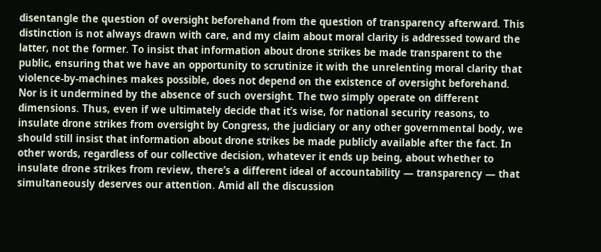disentangle the question of oversight beforehand from the question of transparency afterward. This distinction is not always drawn with care, and my claim about moral clarity is addressed toward the latter, not the former. To insist that information about drone strikes be made transparent to the public, ensuring that we have an opportunity to scrutinize it with the unrelenting moral clarity that violence-by-machines makes possible, does not depend on the existence of oversight beforehand. Nor is it undermined by the absence of such oversight. The two simply operate on different dimensions. Thus, even if we ultimately decide that it’s wise, for national security reasons, to insulate drone strikes from oversight by Congress, the judiciary or any other governmental body, we should still insist that information about drone strikes be made publicly available after the fact. In other words, regardless of our collective decision, whatever it ends up being, about whether to insulate drone strikes from review, there’s a different ideal of accountability — transparency — that simultaneously deserves our attention. Amid all the discussion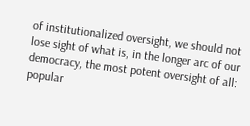of institutionalized oversight, we should not lose sight of what is, in the longer arc of our democracy, the most potent oversight of all: popular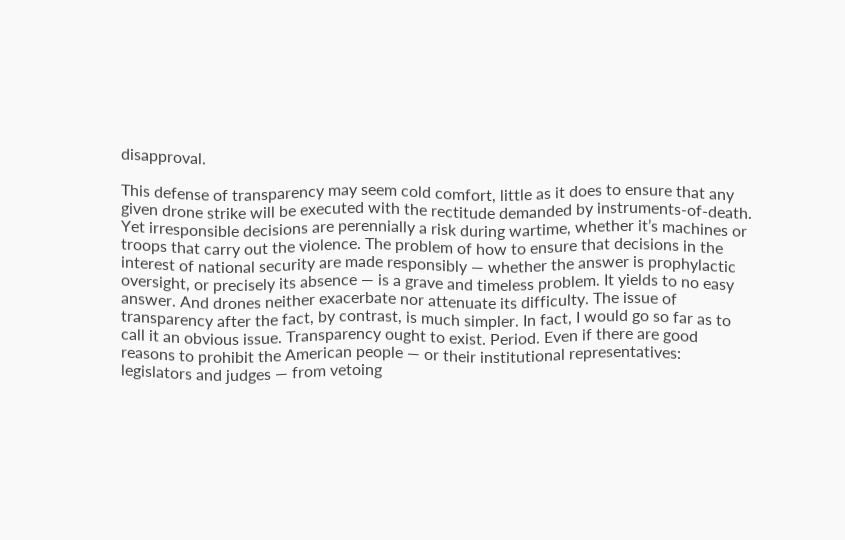disapproval.

This defense of transparency may seem cold comfort, little as it does to ensure that any given drone strike will be executed with the rectitude demanded by instruments-of-death. Yet irresponsible decisions are perennially a risk during wartime, whether it’s machines or troops that carry out the violence. The problem of how to ensure that decisions in the interest of national security are made responsibly — whether the answer is prophylactic oversight, or precisely its absence — is a grave and timeless problem. It yields to no easy answer. And drones neither exacerbate nor attenuate its difficulty. The issue of transparency after the fact, by contrast, is much simpler. In fact, I would go so far as to call it an obvious issue. Transparency ought to exist. Period. Even if there are good reasons to prohibit the American people — or their institutional representatives: legislators and judges — from vetoing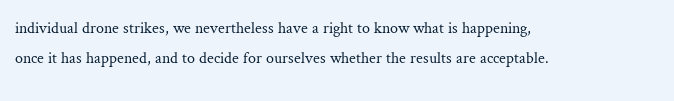individual drone strikes, we nevertheless have a right to know what is happening, once it has happened, and to decide for ourselves whether the results are acceptable.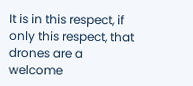It is in this respect, if only this respect, that drones are a welcome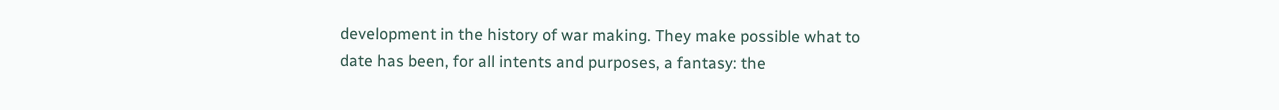development in the history of war making. They make possible what to date has been, for all intents and purposes, a fantasy: the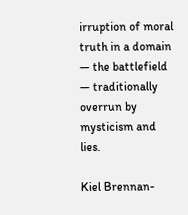irruption of moral truth in a domain — the battlefield — traditionally overrun by mysticism and lies.

Kiel Brennan-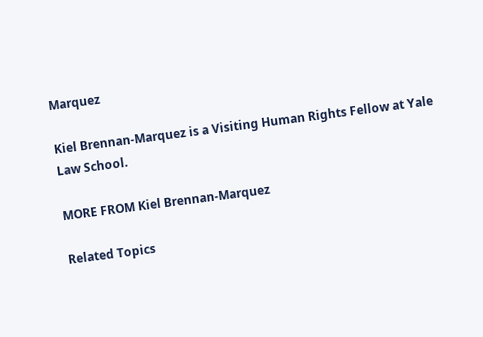Marquez

Kiel Brennan-Marquez is a Visiting Human Rights Fellow at Yale Law School.

MORE FROM Kiel Brennan-Marquez

Related Topics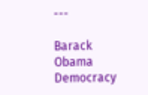---

Barack Obama Democracy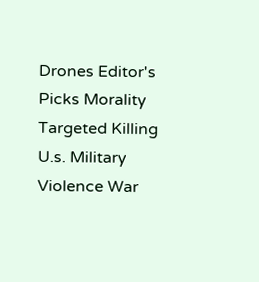Drones Editor's Picks Morality Targeted Killing U.s. Military Violence War